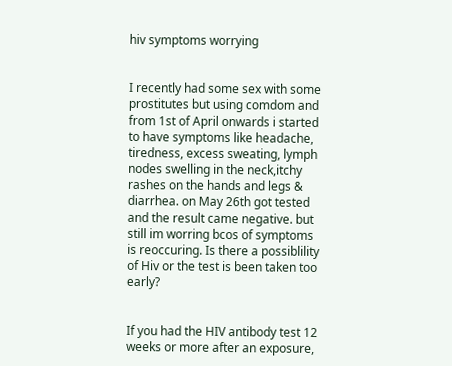hiv symptoms worrying


I recently had some sex with some prostitutes but using comdom and from 1st of April onwards i started to have symptoms like headache, tiredness, excess sweating, lymph nodes swelling in the neck,itchy rashes on the hands and legs & diarrhea. on May 26th got tested and the result came negative. but still im worring bcos of symptoms is reoccuring. Is there a possiblility of Hiv or the test is been taken too early?


If you had the HIV antibody test 12 weeks or more after an exposure,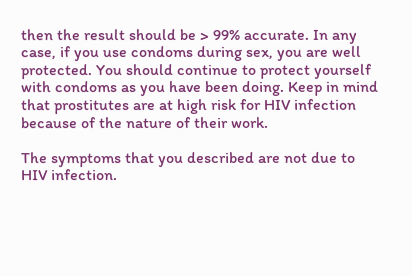then the result should be > 99% accurate. In any case, if you use condoms during sex, you are well protected. You should continue to protect yourself with condoms as you have been doing. Keep in mind that prostitutes are at high risk for HIV infection because of the nature of their work.

The symptoms that you described are not due to HIV infection.